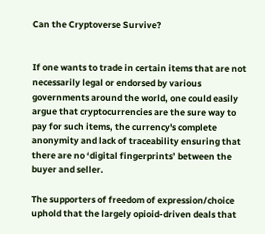Can the Cryptoverse Survive?


If one wants to trade in certain items that are not necessarily legal or endorsed by various governments around the world, one could easily argue that cryptocurrencies are the sure way to pay for such items, the currency's complete anonymity and lack of traceability ensuring that there are no ‘digital fingerprints’ between the buyer and seller.

The supporters of freedom of expression/choice uphold that the largely opioid-driven deals that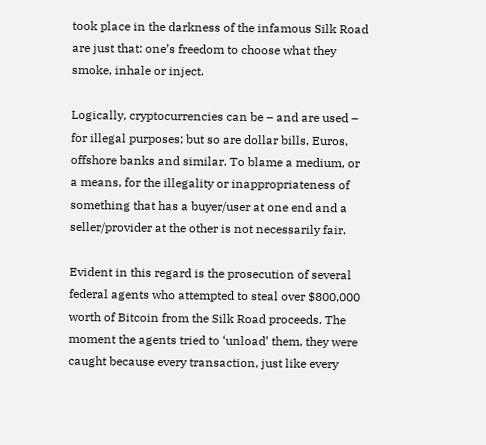took place in the darkness of the infamous Silk Road are just that: one’s freedom to choose what they smoke, inhale or inject.

Logically, cryptocurrencies can be – and are used – for illegal purposes; but so are dollar bills, Euros, offshore banks and similar. To blame a medium, or a means, for the illegality or inappropriateness of something that has a buyer/user at one end and a seller/provider at the other is not necessarily fair.

Evident in this regard is the prosecution of several federal agents who attempted to steal over $800,000 worth of Bitcoin from the Silk Road proceeds. The moment the agents tried to ‘unload’ them, they were caught because every transaction, just like every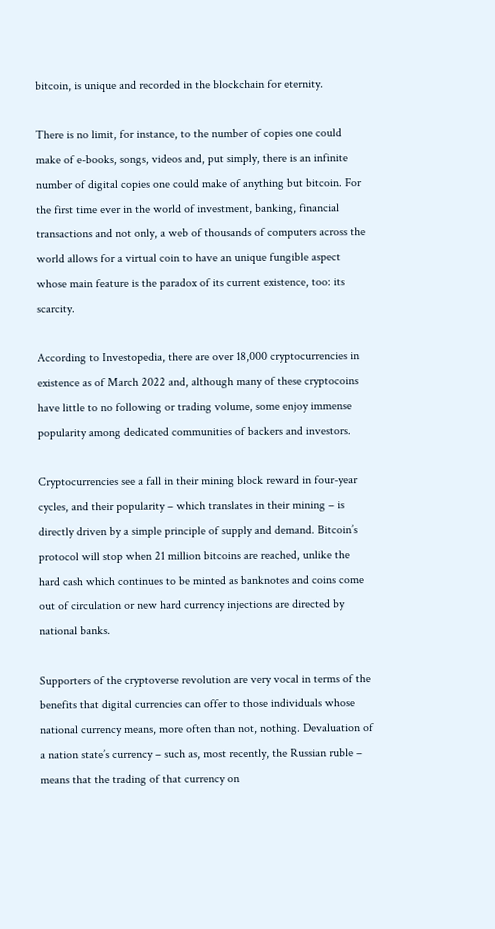bitcoin, is unique and recorded in the blockchain for eternity.

There is no limit, for instance, to the number of copies one could make of e-books, songs, videos and, put simply, there is an infinite number of digital copies one could make of anything but bitcoin. For the first time ever in the world of investment, banking, financial transactions and not only, a web of thousands of computers across the world allows for a virtual coin to have an unique fungible aspect whose main feature is the paradox of its current existence, too: its scarcity.

According to Investopedia, there are over 18,000 cryptocurrencies in existence as of March 2022 and, although many of these cryptocoins have little to no following or trading volume, some enjoy immense popularity among dedicated communities of backers and investors.

Cryptocurrencies see a fall in their mining block reward in four-year cycles, and their popularity – which translates in their mining – is directly driven by a simple principle of supply and demand. Bitcoin’s protocol will stop when 21 million bitcoins are reached, unlike the hard cash which continues to be minted as banknotes and coins come out of circulation or new hard currency injections are directed by national banks.

Supporters of the cryptoverse revolution are very vocal in terms of the benefits that digital currencies can offer to those individuals whose national currency means, more often than not, nothing. Devaluation of a nation state’s currency – such as, most recently, the Russian ruble – means that the trading of that currency on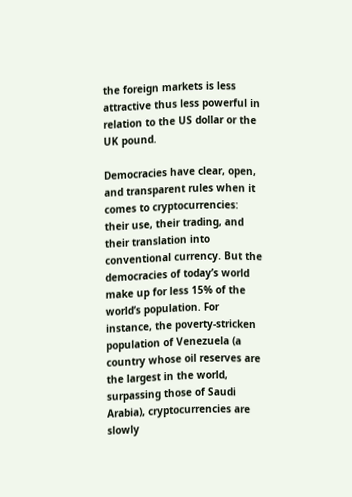the foreign markets is less attractive thus less powerful in relation to the US dollar or the UK pound.

Democracies have clear, open, and transparent rules when it comes to cryptocurrencies: their use, their trading, and their translation into conventional currency. But the democracies of today’s world make up for less 15% of the world’s population. For instance, the poverty-stricken population of Venezuela (a country whose oil reserves are the largest in the world, surpassing those of Saudi Arabia), cryptocurrencies are slowly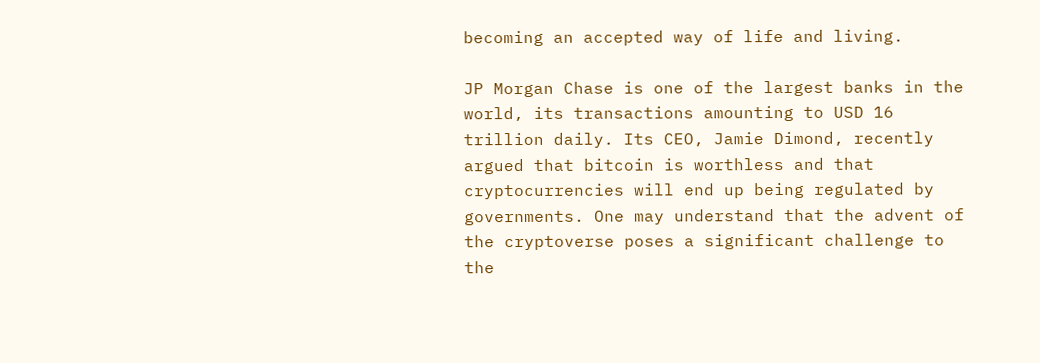becoming an accepted way of life and living.

JP Morgan Chase is one of the largest banks in the world, its transactions amounting to USD 16 trillion daily. Its CEO, Jamie Dimond, recently argued that bitcoin is worthless and that cryptocurrencies will end up being regulated by governments. One may understand that the advent of the cryptoverse poses a significant challenge to the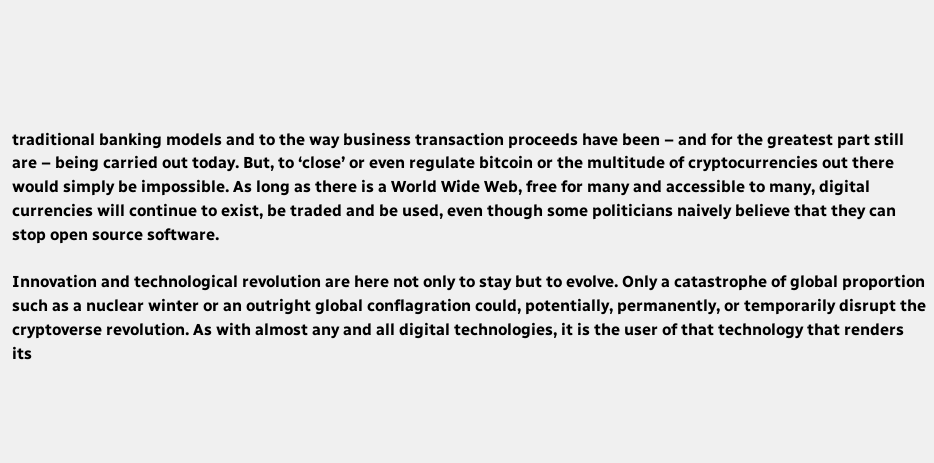traditional banking models and to the way business transaction proceeds have been – and for the greatest part still are – being carried out today. But, to ‘close’ or even regulate bitcoin or the multitude of cryptocurrencies out there would simply be impossible. As long as there is a World Wide Web, free for many and accessible to many, digital currencies will continue to exist, be traded and be used, even though some politicians naively believe that they can stop open source software.

Innovation and technological revolution are here not only to stay but to evolve. Only a catastrophe of global proportion such as a nuclear winter or an outright global conflagration could, potentially, permanently, or temporarily disrupt the cryptoverse revolution. As with almost any and all digital technologies, it is the user of that technology that renders its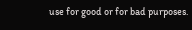use for good or for bad purposes.